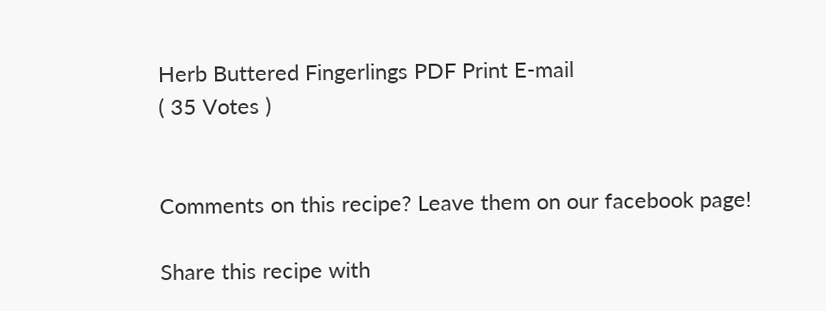Herb Buttered Fingerlings PDF Print E-mail
( 35 Votes )


Comments on this recipe? Leave them on our facebook page!

Share this recipe with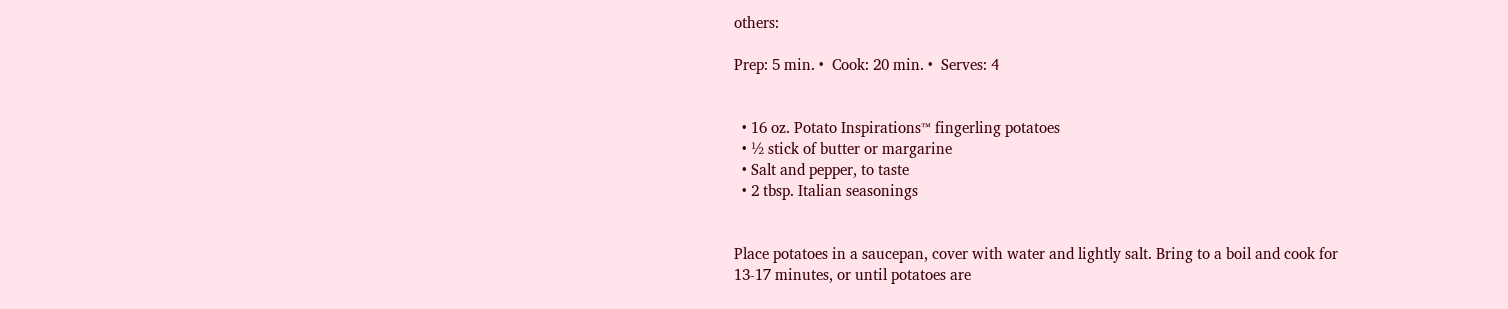others:

Prep: 5 min. •  Cook: 20 min. •  Serves: 4


  • 16 oz. Potato Inspirations™ fingerling potatoes
  • ½ stick of butter or margarine
  • Salt and pepper, to taste
  • 2 tbsp. Italian seasonings


Place potatoes in a saucepan, cover with water and lightly salt. Bring to a boil and cook for 13-17 minutes, or until potatoes are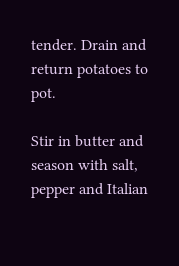tender. Drain and return potatoes to pot.

Stir in butter and season with salt, pepper and Italian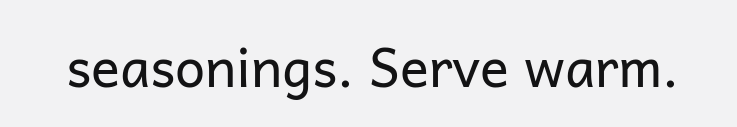seasonings. Serve warm.